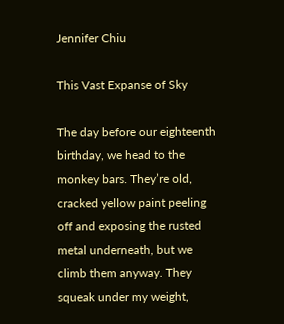Jennifer Chiu

This Vast Expanse of Sky

The day before our eighteenth birthday, we head to the monkey bars. They’re old, cracked yellow paint peeling off and exposing the rusted metal underneath, but we climb them anyway. They squeak under my weight,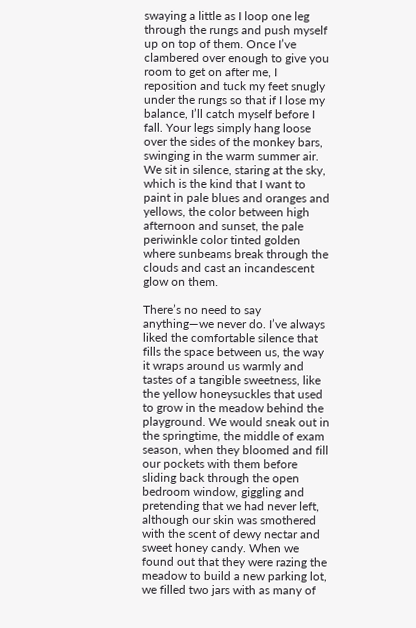swaying a little as I loop one leg through the rungs and push myself up on top of them. Once I’ve clambered over enough to give you room to get on after me, I reposition and tuck my feet snugly under the rungs so that if I lose my balance, I’ll catch myself before I fall. Your legs simply hang loose over the sides of the monkey bars, swinging in the warm summer air. We sit in silence, staring at the sky, which is the kind that I want to paint in pale blues and oranges and yellows, the color between high afternoon and sunset, the pale periwinkle color tinted golden where sunbeams break through the clouds and cast an incandescent glow on them.

There’s no need to say anything—we never do. I’ve always liked the comfortable silence that fills the space between us, the way it wraps around us warmly and tastes of a tangible sweetness, like the yellow honeysuckles that used to grow in the meadow behind the playground. We would sneak out in the springtime, the middle of exam season, when they bloomed and fill our pockets with them before sliding back through the open bedroom window, giggling and pretending that we had never left, although our skin was smothered with the scent of dewy nectar and sweet honey candy. When we found out that they were razing the meadow to build a new parking lot, we filled two jars with as many of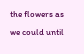the flowers as we could until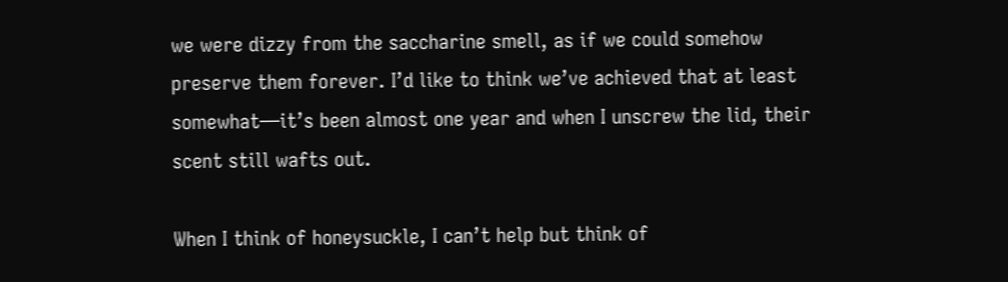we were dizzy from the saccharine smell, as if we could somehow preserve them forever. I’d like to think we’ve achieved that at least somewhat—it’s been almost one year and when I unscrew the lid, their scent still wafts out.

When I think of honeysuckle, I can’t help but think of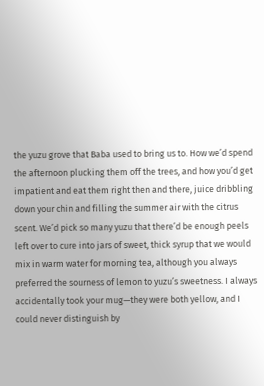the yuzu grove that Baba used to bring us to. How we’d spend the afternoon plucking them off the trees, and how you’d get impatient and eat them right then and there, juice dribbling down your chin and filling the summer air with the citrus scent. We’d pick so many yuzu that there’d be enough peels left over to cure into jars of sweet, thick syrup that we would mix in warm water for morning tea, although you always preferred the sourness of lemon to yuzu’s sweetness. I always accidentally took your mug—they were both yellow, and I could never distinguish by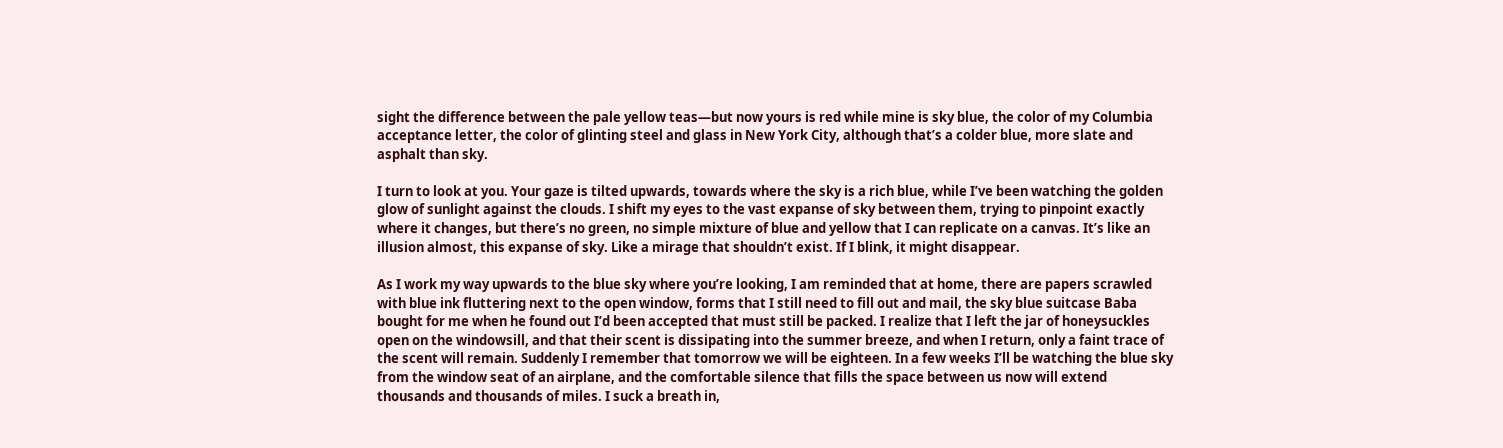sight the difference between the pale yellow teas—but now yours is red while mine is sky blue, the color of my Columbia acceptance letter, the color of glinting steel and glass in New York City, although that’s a colder blue, more slate and asphalt than sky.

I turn to look at you. Your gaze is tilted upwards, towards where the sky is a rich blue, while I’ve been watching the golden glow of sunlight against the clouds. I shift my eyes to the vast expanse of sky between them, trying to pinpoint exactly where it changes, but there’s no green, no simple mixture of blue and yellow that I can replicate on a canvas. It’s like an illusion almost, this expanse of sky. Like a mirage that shouldn’t exist. If I blink, it might disappear.

As I work my way upwards to the blue sky where you’re looking, I am reminded that at home, there are papers scrawled with blue ink fluttering next to the open window, forms that I still need to fill out and mail, the sky blue suitcase Baba bought for me when he found out I’d been accepted that must still be packed. I realize that I left the jar of honeysuckles open on the windowsill, and that their scent is dissipating into the summer breeze, and when I return, only a faint trace of the scent will remain. Suddenly I remember that tomorrow we will be eighteen. In a few weeks I’ll be watching the blue sky from the window seat of an airplane, and the comfortable silence that fills the space between us now will extend thousands and thousands of miles. I suck a breath in,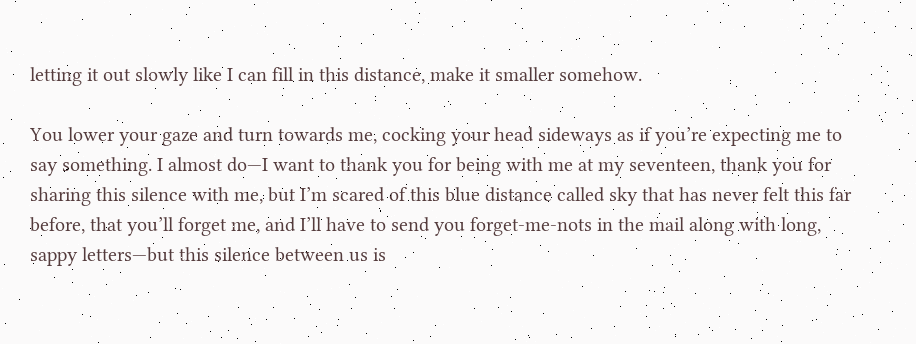letting it out slowly like I can fill in this distance, make it smaller somehow.

You lower your gaze and turn towards me, cocking your head sideways as if you’re expecting me to say something. I almost do—I want to thank you for being with me at my seventeen, thank you for sharing this silence with me, but I’m scared of this blue distance called sky that has never felt this far before, that you’ll forget me, and I’ll have to send you forget-me-nots in the mail along with long, sappy letters—but this silence between us is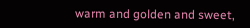warm and golden and sweet,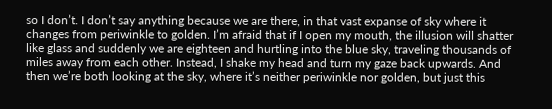so I don’t. I don’t say anything because we are there, in that vast expanse of sky where it changes from periwinkle to golden. I’m afraid that if I open my mouth, the illusion will shatter like glass and suddenly we are eighteen and hurtling into the blue sky, traveling thousands of miles away from each other. Instead, I shake my head and turn my gaze back upwards. And then we’re both looking at the sky, where it’s neither periwinkle nor golden, but just this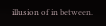illusion of in between.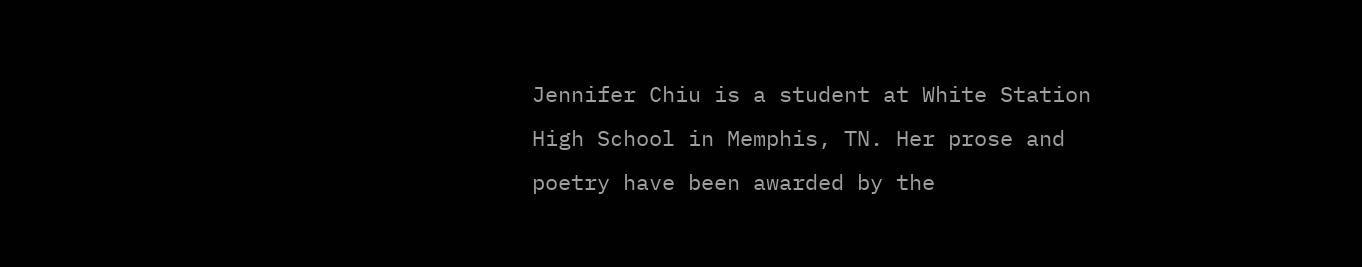Jennifer Chiu is a student at White Station High School in Memphis, TN. Her prose and poetry have been awarded by the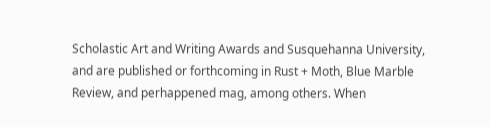Scholastic Art and Writing Awards and Susquehanna University, and are published or forthcoming in Rust + Moth, Blue Marble Review, and perhappened mag, among others. When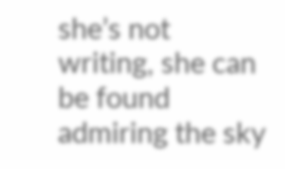she’s not writing, she can be found admiring the sky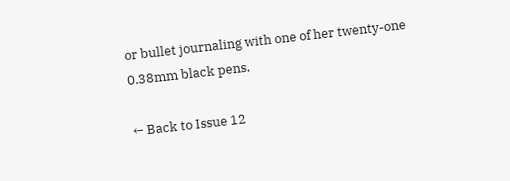or bullet journaling with one of her twenty-one 0.38mm black pens.

← Back to Issue 12